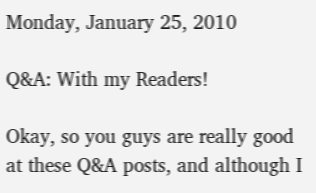Monday, January 25, 2010

Q&A: With my Readers!

Okay, so you guys are really good at these Q&A posts, and although I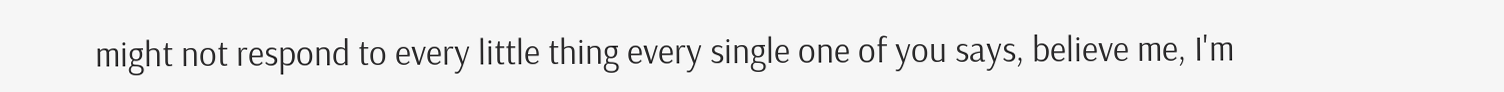might not respond to every little thing every single one of you says, believe me, I'm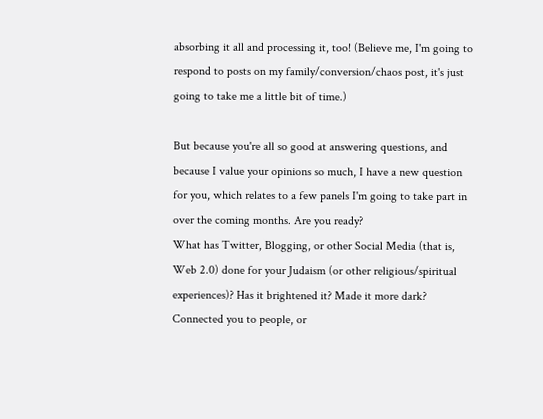absorbing it all and processing it, too! (Believe me, I'm going to respond to posts on my family/conversion/chaos post, it's just going to take me a little bit of time.)

But because you're all so good at answering questions, and because I value your opinions so much, I have a new question for you, which relates to a few panels I'm going to take part in over the coming months. Are you ready?
What has Twitter, Blogging, or other Social Media (that is, Web 2.0) done for your Judaism (or other religious/spiritual experiences)? Has it brightened it? Made it more dark? Connected you to people, or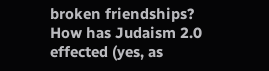broken friendships? How has Judaism 2.0 effected (yes, as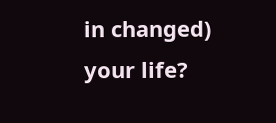in changed) your life?